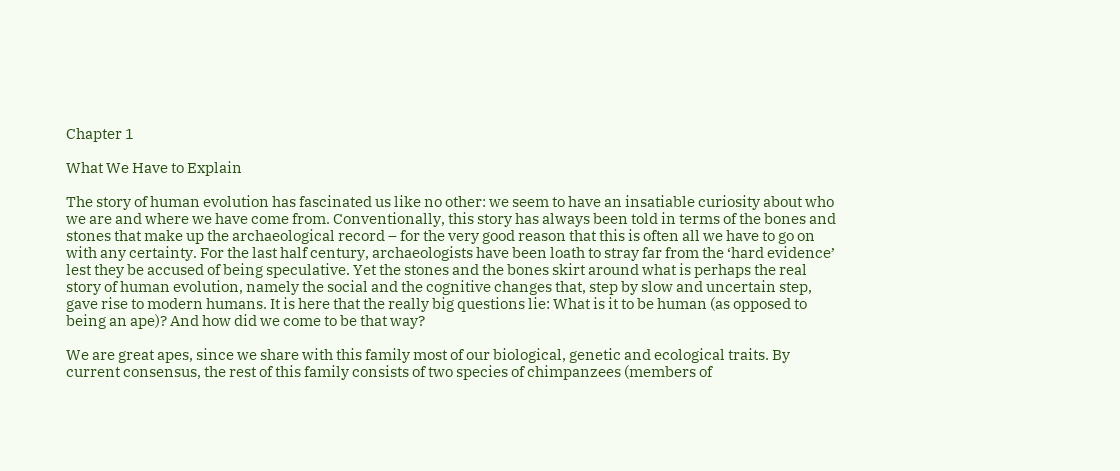Chapter 1

What We Have to Explain

The story of human evolution has fascinated us like no other: we seem to have an insatiable curiosity about who we are and where we have come from. Conventionally, this story has always been told in terms of the bones and stones that make up the archaeological record – for the very good reason that this is often all we have to go on with any certainty. For the last half century, archaeologists have been loath to stray far from the ‘hard evidence’ lest they be accused of being speculative. Yet the stones and the bones skirt around what is perhaps the real story of human evolution, namely the social and the cognitive changes that, step by slow and uncertain step, gave rise to modern humans. It is here that the really big questions lie: What is it to be human (as opposed to being an ape)? And how did we come to be that way?

We are great apes, since we share with this family most of our biological, genetic and ecological traits. By current consensus, the rest of this family consists of two species of chimpanzees (members of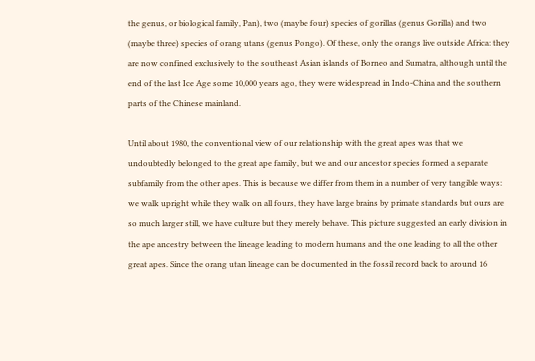the genus, or biological family, Pan), two (maybe four) species of gorillas (genus Gorilla) and two (maybe three) species of orang utans (genus Pongo). Of these, only the orangs live outside Africa: they are now confined exclusively to the southeast Asian islands of Borneo and Sumatra, although until the end of the last Ice Age some 10,000 years ago, they were widespread in Indo-China and the southern parts of the Chinese mainland.

Until about 1980, the conventional view of our relationship with the great apes was that we undoubtedly belonged to the great ape family, but we and our ancestor species formed a separate subfamily from the other apes. This is because we differ from them in a number of very tangible ways: we walk upright while they walk on all fours, they have large brains by primate standards but ours are so much larger still, we have culture but they merely behave. This picture suggested an early division in the ape ancestry between the lineage leading to modern humans and the one leading to all the other great apes. Since the orang utan lineage can be documented in the fossil record back to around 16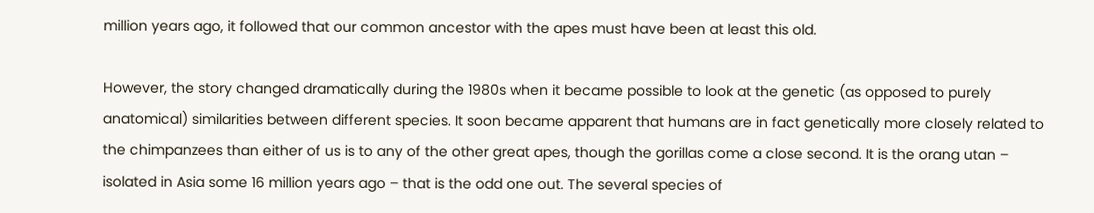million years ago, it followed that our common ancestor with the apes must have been at least this old.

However, the story changed dramatically during the 1980s when it became possible to look at the genetic (as opposed to purely anatomical) similarities between different species. It soon became apparent that humans are in fact genetically more closely related to the chimpanzees than either of us is to any of the other great apes, though the gorillas come a close second. It is the orang utan – isolated in Asia some 16 million years ago – that is the odd one out. The several species of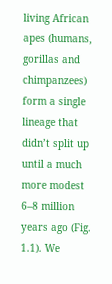living African apes (humans, gorillas and chimpanzees) form a single lineage that didn’t split up until a much more modest 6–8 million years ago (Fig. 1.1). We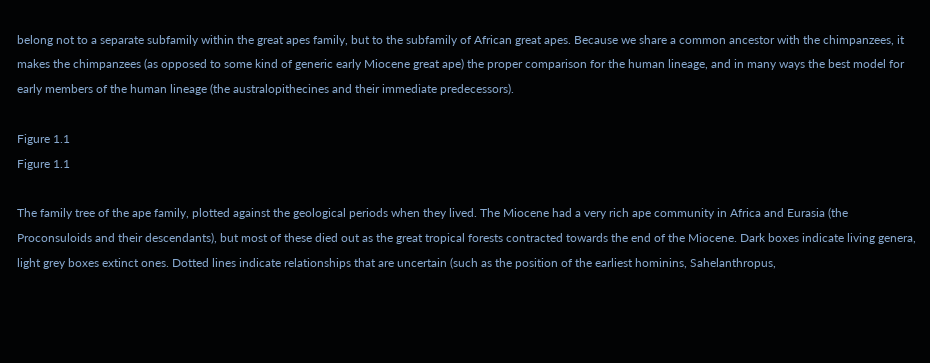belong not to a separate subfamily within the great apes family, but to the subfamily of African great apes. Because we share a common ancestor with the chimpanzees, it makes the chimpanzees (as opposed to some kind of generic early Miocene great ape) the proper comparison for the human lineage, and in many ways the best model for early members of the human lineage (the australopithecines and their immediate predecessors).

Figure 1.1
Figure 1.1

The family tree of the ape family, plotted against the geological periods when they lived. The Miocene had a very rich ape community in Africa and Eurasia (the Proconsuloids and their descendants), but most of these died out as the great tropical forests contracted towards the end of the Miocene. Dark boxes indicate living genera, light grey boxes extinct ones. Dotted lines indicate relationships that are uncertain (such as the position of the earliest hominins, Sahelanthropus,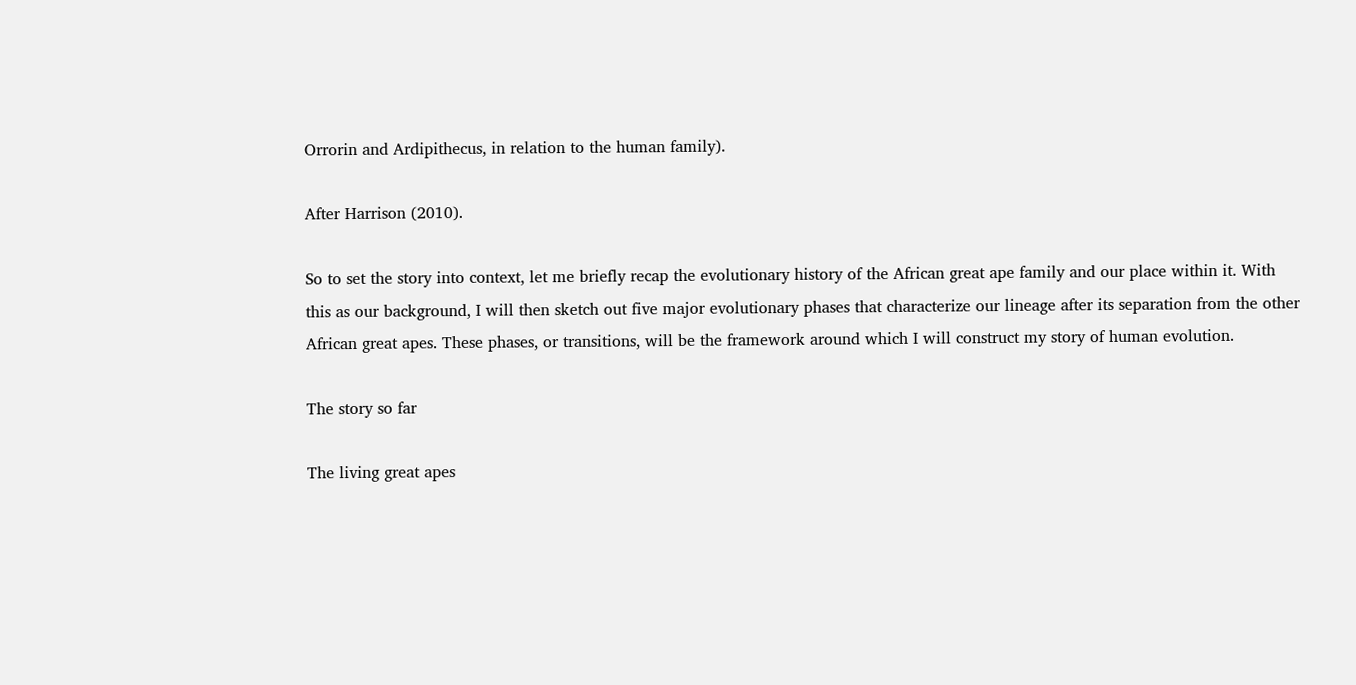Orrorin and Ardipithecus, in relation to the human family).

After Harrison (2010).

So to set the story into context, let me briefly recap the evolutionary history of the African great ape family and our place within it. With this as our background, I will then sketch out five major evolutionary phases that characterize our lineage after its separation from the other African great apes. These phases, or transitions, will be the framework around which I will construct my story of human evolution.

The story so far

The living great apes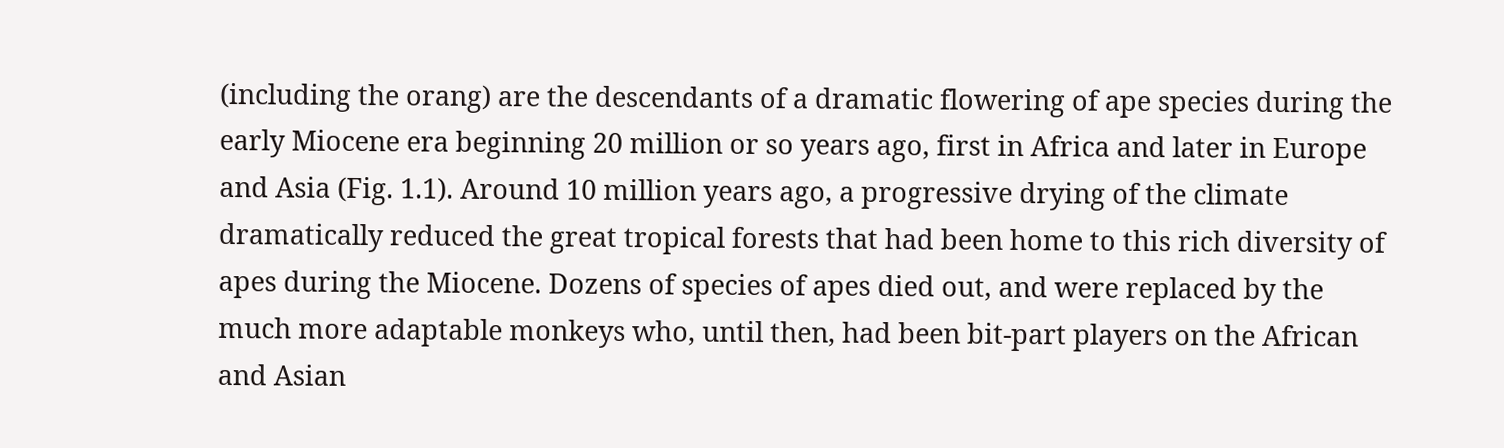(including the orang) are the descendants of a dramatic flowering of ape species during the early Miocene era beginning 20 million or so years ago, first in Africa and later in Europe and Asia (Fig. 1.1). Around 10 million years ago, a progressive drying of the climate dramatically reduced the great tropical forests that had been home to this rich diversity of apes during the Miocene. Dozens of species of apes died out, and were replaced by the much more adaptable monkeys who, until then, had been bit-part players on the African and Asian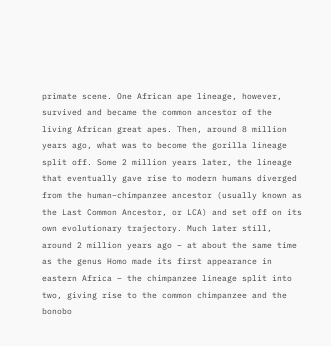primate scene. One African ape lineage, however, survived and became the common ancestor of the living African great apes. Then, around 8 million years ago, what was to become the gorilla lineage split off. Some 2 million years later, the lineage that eventually gave rise to modern humans diverged from the human–chimpanzee ancestor (usually known as the Last Common Ancestor, or LCA) and set off on its own evolutionary trajectory. Much later still, around 2 million years ago – at about the same time as the genus Homo made its first appearance in eastern Africa – the chimpanzee lineage split into two, giving rise to the common chimpanzee and the bonobo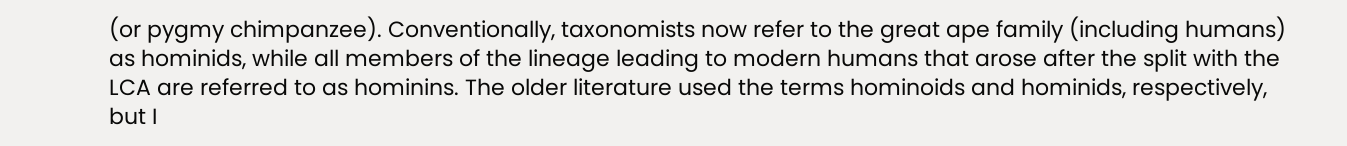(or pygmy chimpanzee). Conventionally, taxonomists now refer to the great ape family (including humans) as hominids, while all members of the lineage leading to modern humans that arose after the split with the LCA are referred to as hominins. The older literature used the terms hominoids and hominids, respectively, but I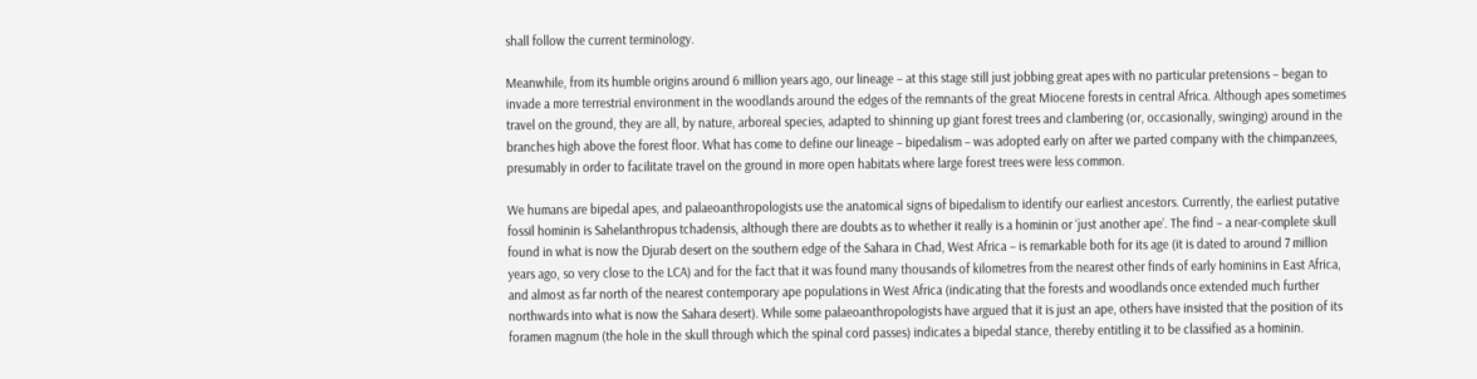shall follow the current terminology.

Meanwhile, from its humble origins around 6 million years ago, our lineage – at this stage still just jobbing great apes with no particular pretensions – began to invade a more terrestrial environment in the woodlands around the edges of the remnants of the great Miocene forests in central Africa. Although apes sometimes travel on the ground, they are all, by nature, arboreal species, adapted to shinning up giant forest trees and clambering (or, occasionally, swinging) around in the branches high above the forest floor. What has come to define our lineage – bipedalism – was adopted early on after we parted company with the chimpanzees, presumably in order to facilitate travel on the ground in more open habitats where large forest trees were less common.

We humans are bipedal apes, and palaeoanthropologists use the anatomical signs of bipedalism to identify our earliest ancestors. Currently, the earliest putative fossil hominin is Sahelanthropus tchadensis, although there are doubts as to whether it really is a hominin or ‘just another ape’. The find – a near-complete skull found in what is now the Djurab desert on the southern edge of the Sahara in Chad, West Africa – is remarkable both for its age (it is dated to around 7 million years ago, so very close to the LCA) and for the fact that it was found many thousands of kilometres from the nearest other finds of early hominins in East Africa, and almost as far north of the nearest contemporary ape populations in West Africa (indicating that the forests and woodlands once extended much further northwards into what is now the Sahara desert). While some palaeoanthropologists have argued that it is just an ape, others have insisted that the position of its foramen magnum (the hole in the skull through which the spinal cord passes) indicates a bipedal stance, thereby entitling it to be classified as a hominin.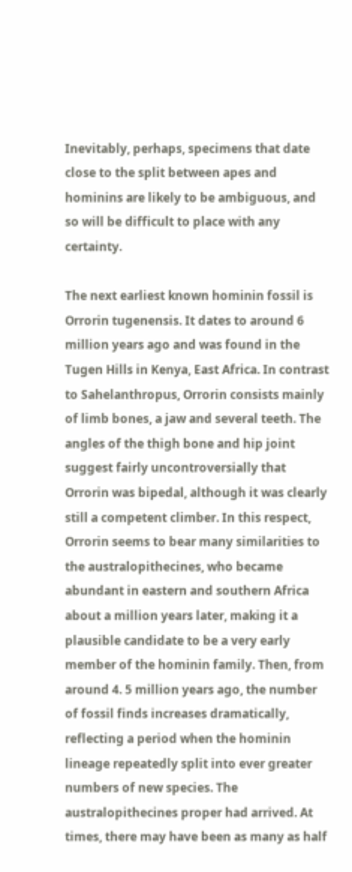Inevitably, perhaps, specimens that date close to the split between apes and hominins are likely to be ambiguous, and so will be difficult to place with any certainty.

The next earliest known hominin fossil is Orrorin tugenensis. It dates to around 6 million years ago and was found in the Tugen Hills in Kenya, East Africa. In contrast to Sahelanthropus, Orrorin consists mainly of limb bones, a jaw and several teeth. The angles of the thigh bone and hip joint suggest fairly uncontroversially that Orrorin was bipedal, although it was clearly still a competent climber. In this respect, Orrorin seems to bear many similarities to the australopithecines, who became abundant in eastern and southern Africa about a million years later, making it a plausible candidate to be a very early member of the hominin family. Then, from around 4. 5 million years ago, the number of fossil finds increases dramatically, reflecting a period when the hominin lineage repeatedly split into ever greater numbers of new species. The australopithecines proper had arrived. At times, there may have been as many as half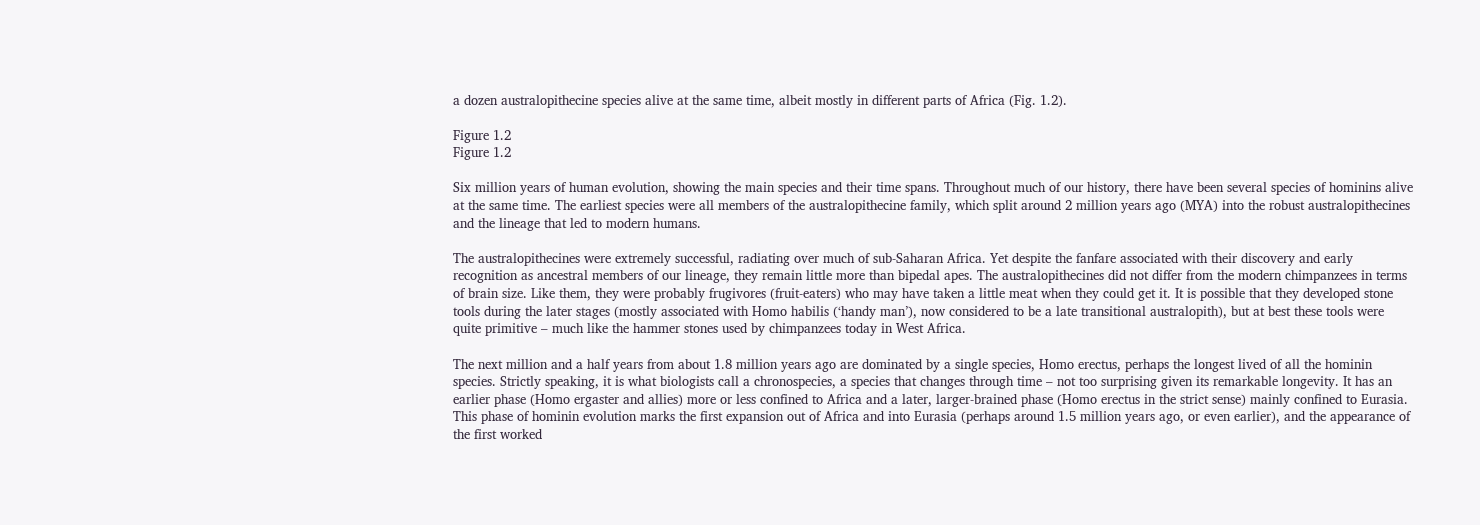a dozen australopithecine species alive at the same time, albeit mostly in different parts of Africa (Fig. 1.2).

Figure 1.2
Figure 1.2

Six million years of human evolution, showing the main species and their time spans. Throughout much of our history, there have been several species of hominins alive at the same time. The earliest species were all members of the australopithecine family, which split around 2 million years ago (MYA) into the robust australopithecines and the lineage that led to modern humans.

The australopithecines were extremely successful, radiating over much of sub-Saharan Africa. Yet despite the fanfare associated with their discovery and early recognition as ancestral members of our lineage, they remain little more than bipedal apes. The australopithecines did not differ from the modern chimpanzees in terms of brain size. Like them, they were probably frugivores (fruit-eaters) who may have taken a little meat when they could get it. It is possible that they developed stone tools during the later stages (mostly associated with Homo habilis (‘handy man’), now considered to be a late transitional australopith), but at best these tools were quite primitive – much like the hammer stones used by chimpanzees today in West Africa.

The next million and a half years from about 1.8 million years ago are dominated by a single species, Homo erectus, perhaps the longest lived of all the hominin species. Strictly speaking, it is what biologists call a chronospecies, a species that changes through time – not too surprising given its remarkable longevity. It has an earlier phase (Homo ergaster and allies) more or less confined to Africa and a later, larger-brained phase (Homo erectus in the strict sense) mainly confined to Eurasia. This phase of hominin evolution marks the first expansion out of Africa and into Eurasia (perhaps around 1.5 million years ago, or even earlier), and the appearance of the first worked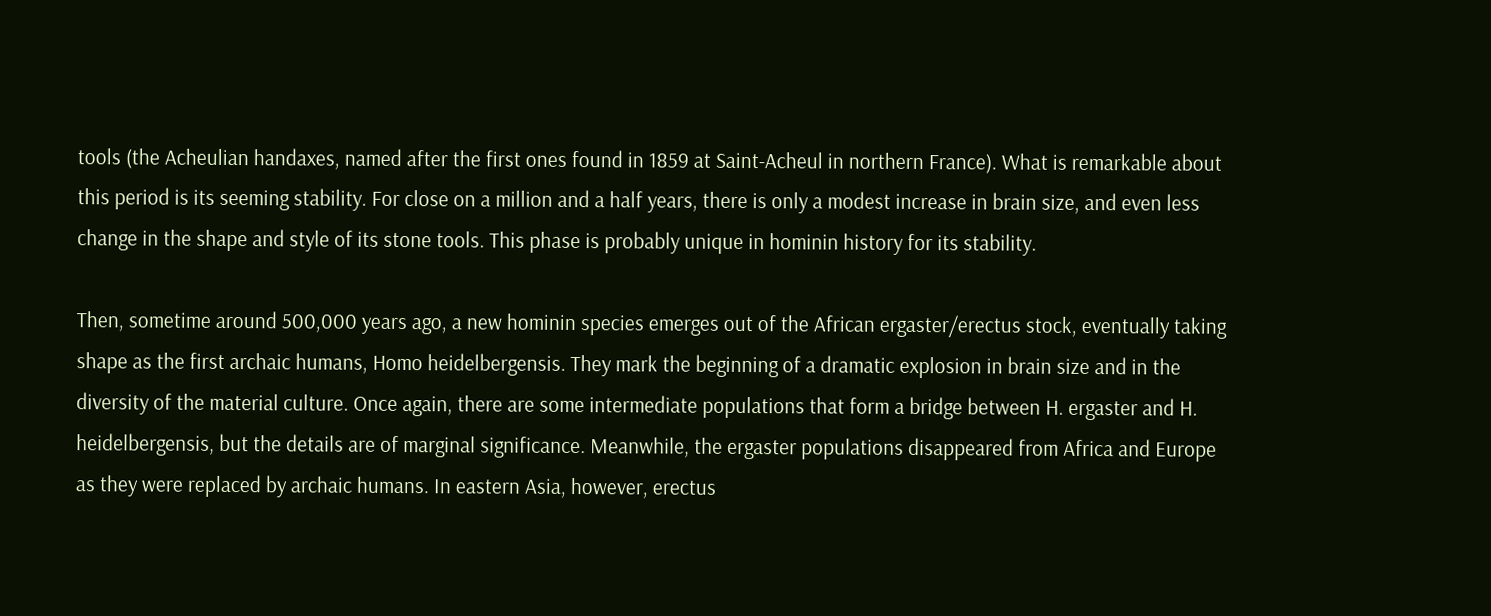tools (the Acheulian handaxes, named after the first ones found in 1859 at Saint-Acheul in northern France). What is remarkable about this period is its seeming stability. For close on a million and a half years, there is only a modest increase in brain size, and even less change in the shape and style of its stone tools. This phase is probably unique in hominin history for its stability.

Then, sometime around 500,000 years ago, a new hominin species emerges out of the African ergaster/erectus stock, eventually taking shape as the first archaic humans, Homo heidelbergensis. They mark the beginning of a dramatic explosion in brain size and in the diversity of the material culture. Once again, there are some intermediate populations that form a bridge between H. ergaster and H. heidelbergensis, but the details are of marginal significance. Meanwhile, the ergaster populations disappeared from Africa and Europe as they were replaced by archaic humans. In eastern Asia, however, erectus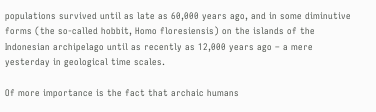populations survived until as late as 60,000 years ago, and in some diminutive forms (the so-called hobbit, Homo floresiensis) on the islands of the Indonesian archipelago until as recently as 12,000 years ago – a mere yesterday in geological time scales.

Of more importance is the fact that archaic humans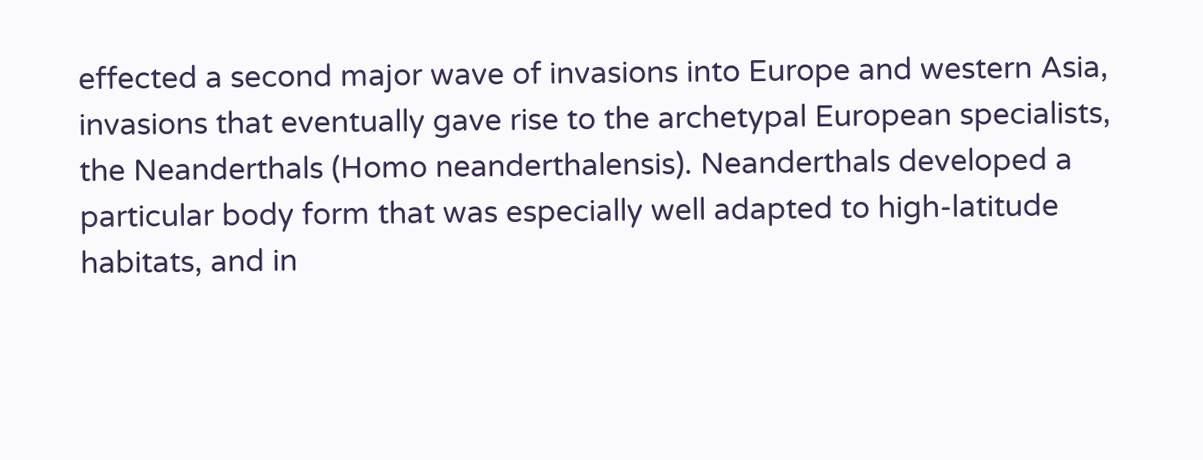effected a second major wave of invasions into Europe and western Asia, invasions that eventually gave rise to the archetypal European specialists, the Neanderthals (Homo neanderthalensis). Neanderthals developed a particular body form that was especially well adapted to high-latitude habitats, and in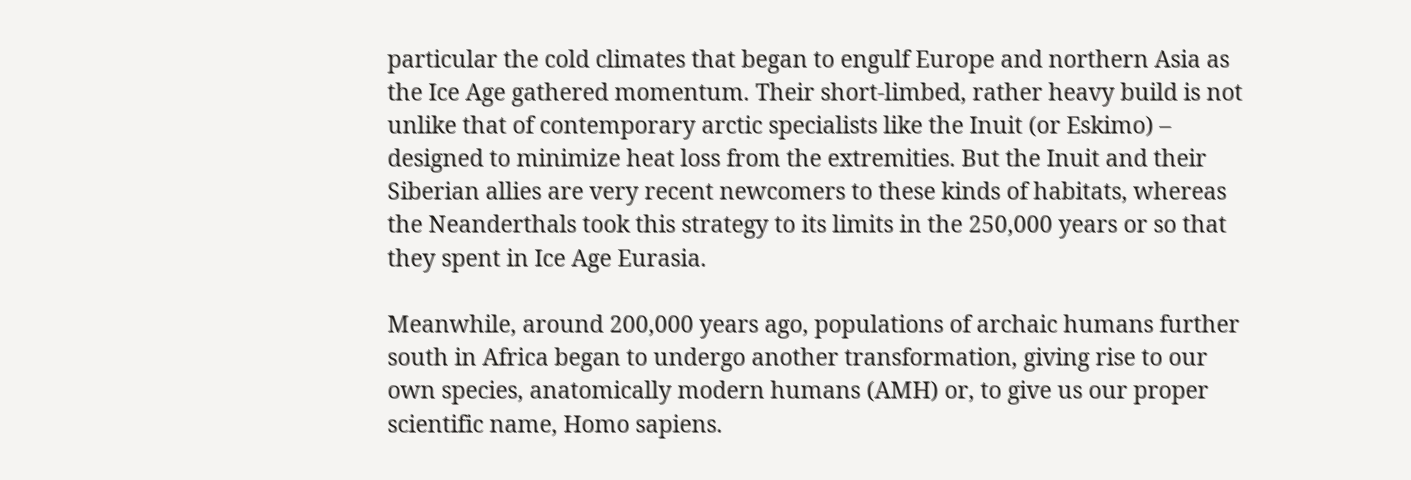particular the cold climates that began to engulf Europe and northern Asia as the Ice Age gathered momentum. Their short-limbed, rather heavy build is not unlike that of contemporary arctic specialists like the Inuit (or Eskimo) – designed to minimize heat loss from the extremities. But the Inuit and their Siberian allies are very recent newcomers to these kinds of habitats, whereas the Neanderthals took this strategy to its limits in the 250,000 years or so that they spent in Ice Age Eurasia.

Meanwhile, around 200,000 years ago, populations of archaic humans further south in Africa began to undergo another transformation, giving rise to our own species, anatomically modern humans (AMH) or, to give us our proper scientific name, Homo sapiens.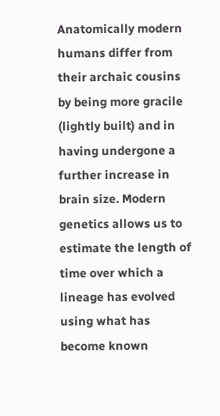Anatomically modern humans differ from their archaic cousins by being more gracile (lightly built) and in having undergone a further increase in brain size. Modern genetics allows us to estimate the length of time over which a lineage has evolved using what has become known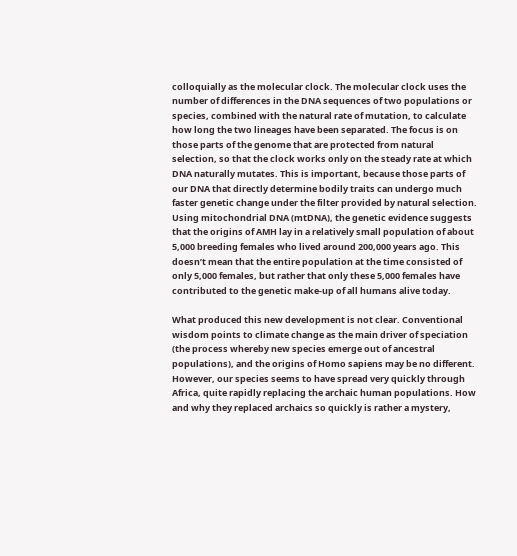colloquially as the molecular clock. The molecular clock uses the number of differences in the DNA sequences of two populations or species, combined with the natural rate of mutation, to calculate how long the two lineages have been separated. The focus is on those parts of the genome that are protected from natural selection, so that the clock works only on the steady rate at which DNA naturally mutates. This is important, because those parts of our DNA that directly determine bodily traits can undergo much faster genetic change under the filter provided by natural selection. Using mitochondrial DNA (mtDNA), the genetic evidence suggests that the origins of AMH lay in a relatively small population of about 5,000 breeding females who lived around 200,000 years ago. This doesn’t mean that the entire population at the time consisted of only 5,000 females, but rather that only these 5,000 females have contributed to the genetic make-up of all humans alive today.

What produced this new development is not clear. Conventional wisdom points to climate change as the main driver of speciation (the process whereby new species emerge out of ancestral populations), and the origins of Homo sapiens may be no different. However, our species seems to have spread very quickly through Africa, quite rapidly replacing the archaic human populations. How and why they replaced archaics so quickly is rather a mystery,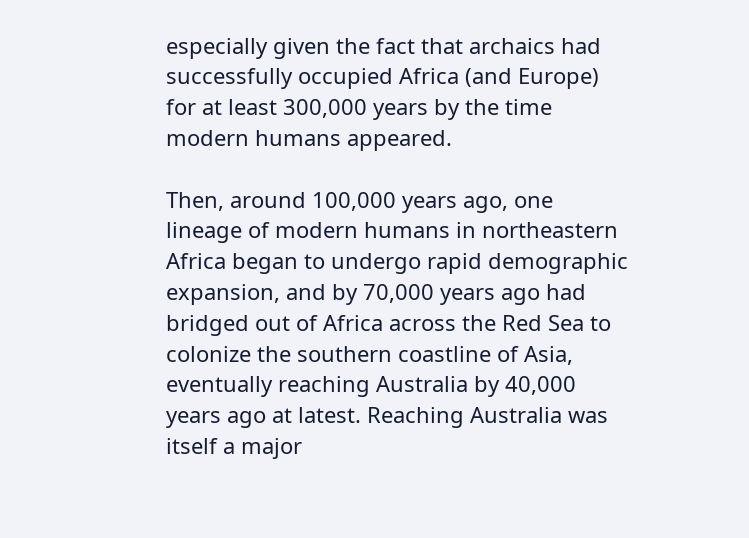especially given the fact that archaics had successfully occupied Africa (and Europe) for at least 300,000 years by the time modern humans appeared.

Then, around 100,000 years ago, one lineage of modern humans in northeastern Africa began to undergo rapid demographic expansion, and by 70,000 years ago had bridged out of Africa across the Red Sea to colonize the southern coastline of Asia, eventually reaching Australia by 40,000 years ago at latest. Reaching Australia was itself a major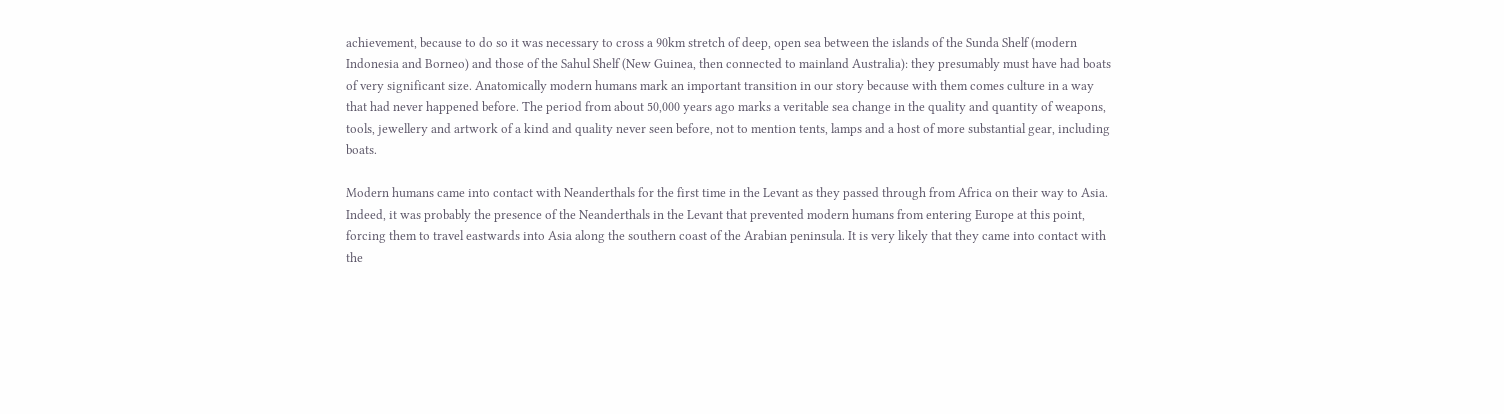achievement, because to do so it was necessary to cross a 90km stretch of deep, open sea between the islands of the Sunda Shelf (modern Indonesia and Borneo) and those of the Sahul Shelf (New Guinea, then connected to mainland Australia): they presumably must have had boats of very significant size. Anatomically modern humans mark an important transition in our story because with them comes culture in a way that had never happened before. The period from about 50,000 years ago marks a veritable sea change in the quality and quantity of weapons, tools, jewellery and artwork of a kind and quality never seen before, not to mention tents, lamps and a host of more substantial gear, including boats.

Modern humans came into contact with Neanderthals for the first time in the Levant as they passed through from Africa on their way to Asia. Indeed, it was probably the presence of the Neanderthals in the Levant that prevented modern humans from entering Europe at this point, forcing them to travel eastwards into Asia along the southern coast of the Arabian peninsula. It is very likely that they came into contact with the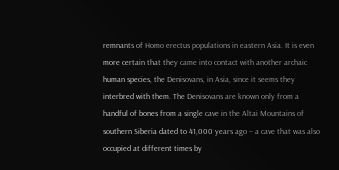remnants of Homo erectus populations in eastern Asia. It is even more certain that they came into contact with another archaic human species, the Denisovans, in Asia, since it seems they interbred with them. The Denisovans are known only from a handful of bones from a single cave in the Altai Mountains of southern Siberia dated to 41,000 years ago – a cave that was also occupied at different times by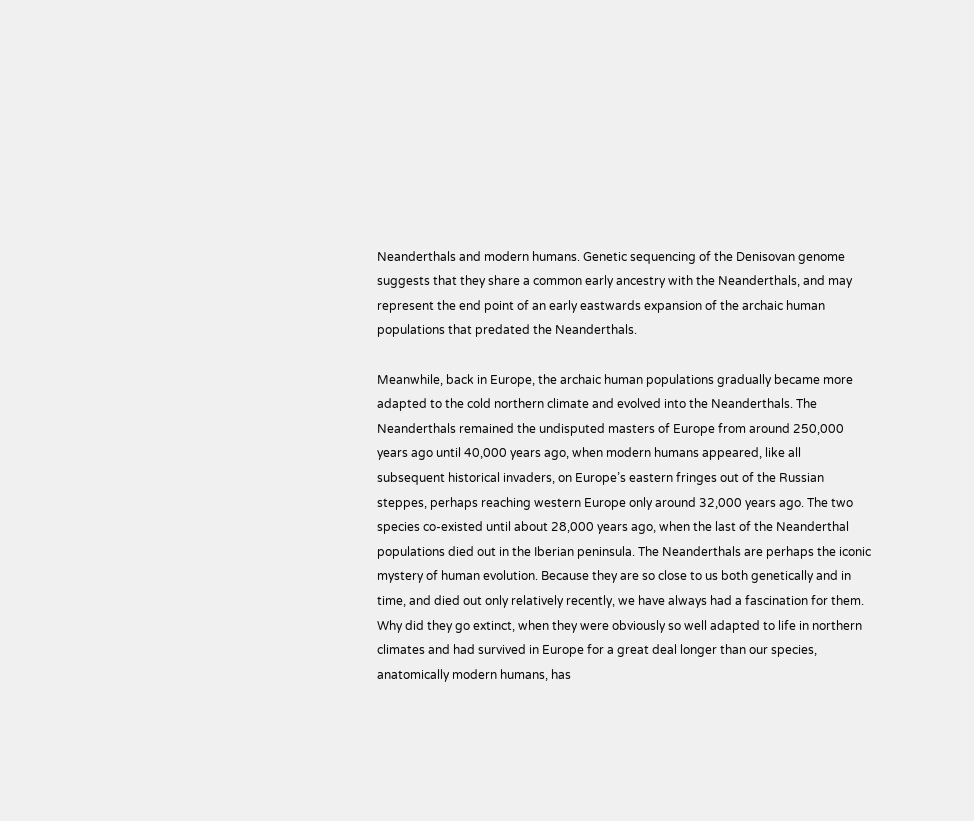Neanderthals and modern humans. Genetic sequencing of the Denisovan genome suggests that they share a common early ancestry with the Neanderthals, and may represent the end point of an early eastwards expansion of the archaic human populations that predated the Neanderthals.

Meanwhile, back in Europe, the archaic human populations gradually became more adapted to the cold northern climate and evolved into the Neanderthals. The Neanderthals remained the undisputed masters of Europe from around 250,000 years ago until 40,000 years ago, when modern humans appeared, like all subsequent historical invaders, on Europe’s eastern fringes out of the Russian steppes, perhaps reaching western Europe only around 32,000 years ago. The two species co-existed until about 28,000 years ago, when the last of the Neanderthal populations died out in the Iberian peninsula. The Neanderthals are perhaps the iconic mystery of human evolution. Because they are so close to us both genetically and in time, and died out only relatively recently, we have always had a fascination for them. Why did they go extinct, when they were obviously so well adapted to life in northern climates and had survived in Europe for a great deal longer than our species, anatomically modern humans, has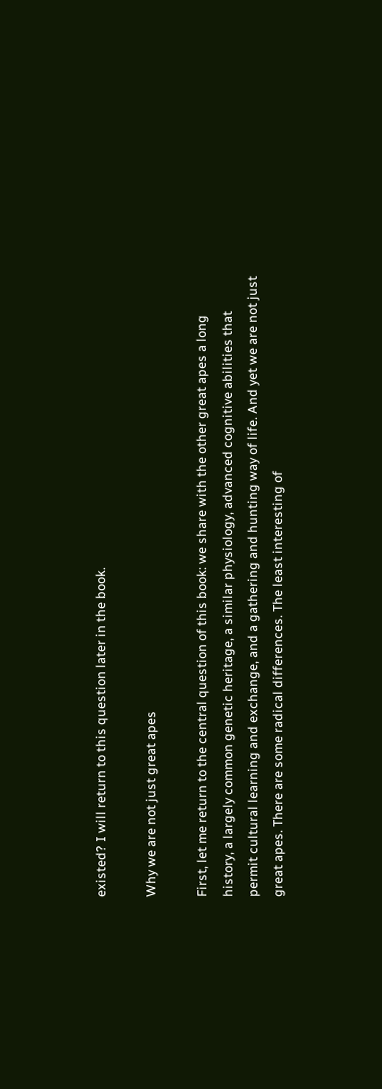existed? I will return to this question later in the book.

Why we are not just great apes

First, let me return to the central question of this book: we share with the other great apes a long history, a largely common genetic heritage, a similar physiology, advanced cognitive abilities that permit cultural learning and exchange, and a gathering and hunting way of life. And yet we are not just great apes. There are some radical differences. The least interesting of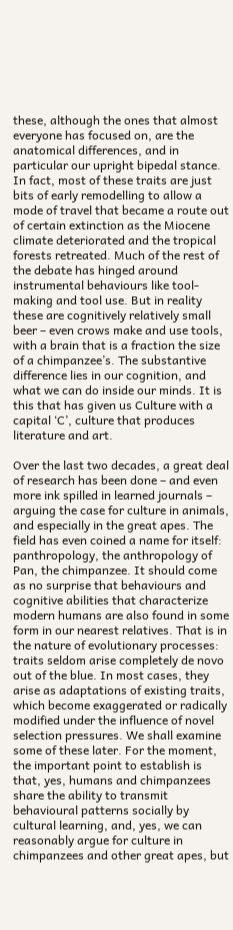these, although the ones that almost everyone has focused on, are the anatomical differences, and in particular our upright bipedal stance. In fact, most of these traits are just bits of early remodelling to allow a mode of travel that became a route out of certain extinction as the Miocene climate deteriorated and the tropical forests retreated. Much of the rest of the debate has hinged around instrumental behaviours like tool-making and tool use. But in reality these are cognitively relatively small beer – even crows make and use tools, with a brain that is a fraction the size of a chimpanzee’s. The substantive difference lies in our cognition, and what we can do inside our minds. It is this that has given us Culture with a capital ‘C’, culture that produces literature and art.

Over the last two decades, a great deal of research has been done – and even more ink spilled in learned journals – arguing the case for culture in animals, and especially in the great apes. The field has even coined a name for itself: panthropology, the anthropology of Pan, the chimpanzee. It should come as no surprise that behaviours and cognitive abilities that characterize modern humans are also found in some form in our nearest relatives. That is in the nature of evolutionary processes: traits seldom arise completely de novo out of the blue. In most cases, they arise as adaptations of existing traits, which become exaggerated or radically modified under the influence of novel selection pressures. We shall examine some of these later. For the moment, the important point to establish is that, yes, humans and chimpanzees share the ability to transmit behavioural patterns socially by cultural learning, and, yes, we can reasonably argue for culture in chimpanzees and other great apes, but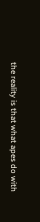the reality is that what apes do with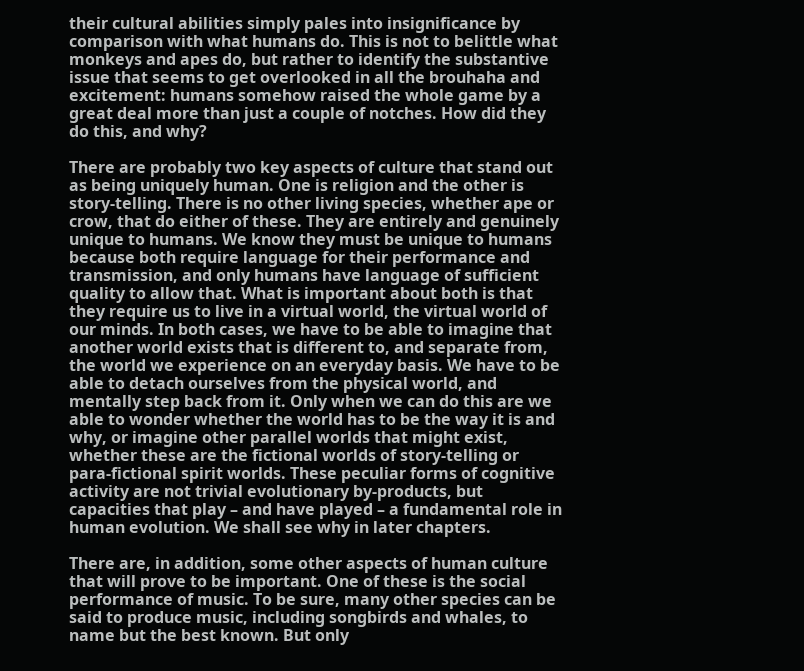their cultural abilities simply pales into insignificance by comparison with what humans do. This is not to belittle what monkeys and apes do, but rather to identify the substantive issue that seems to get overlooked in all the brouhaha and excitement: humans somehow raised the whole game by a great deal more than just a couple of notches. How did they do this, and why?

There are probably two key aspects of culture that stand out as being uniquely human. One is religion and the other is story-telling. There is no other living species, whether ape or crow, that do either of these. They are entirely and genuinely unique to humans. We know they must be unique to humans because both require language for their performance and transmission, and only humans have language of sufficient quality to allow that. What is important about both is that they require us to live in a virtual world, the virtual world of our minds. In both cases, we have to be able to imagine that another world exists that is different to, and separate from, the world we experience on an everyday basis. We have to be able to detach ourselves from the physical world, and mentally step back from it. Only when we can do this are we able to wonder whether the world has to be the way it is and why, or imagine other parallel worlds that might exist, whether these are the fictional worlds of story-telling or para-fictional spirit worlds. These peculiar forms of cognitive activity are not trivial evolutionary by-products, but capacities that play – and have played – a fundamental role in human evolution. We shall see why in later chapters.

There are, in addition, some other aspects of human culture that will prove to be important. One of these is the social performance of music. To be sure, many other species can be said to produce music, including songbirds and whales, to name but the best known. But only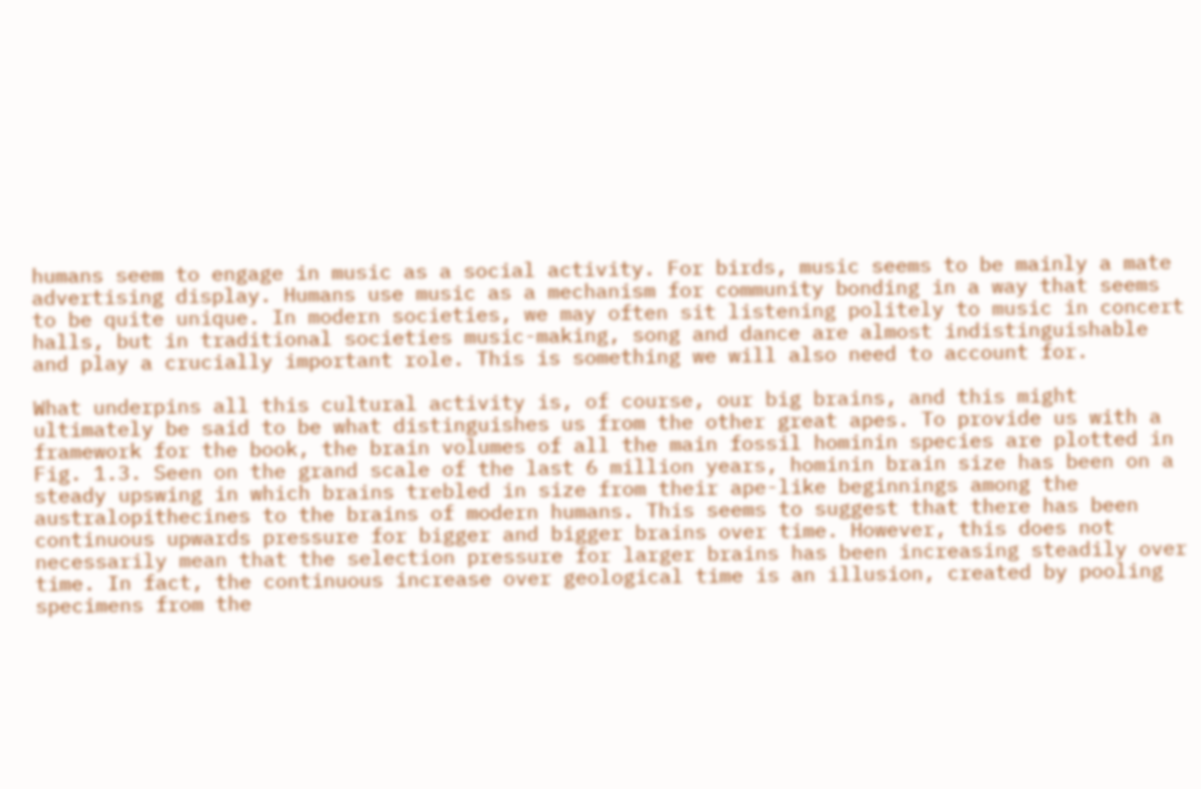humans seem to engage in music as a social activity. For birds, music seems to be mainly a mate advertising display. Humans use music as a mechanism for community bonding in a way that seems to be quite unique. In modern societies, we may often sit listening politely to music in concert halls, but in traditional societies music-making, song and dance are almost indistinguishable and play a crucially important role. This is something we will also need to account for.

What underpins all this cultural activity is, of course, our big brains, and this might ultimately be said to be what distinguishes us from the other great apes. To provide us with a framework for the book, the brain volumes of all the main fossil hominin species are plotted in Fig. 1.3. Seen on the grand scale of the last 6 million years, hominin brain size has been on a steady upswing in which brains trebled in size from their ape-like beginnings among the australopithecines to the brains of modern humans. This seems to suggest that there has been continuous upwards pressure for bigger and bigger brains over time. However, this does not necessarily mean that the selection pressure for larger brains has been increasing steadily over time. In fact, the continuous increase over geological time is an illusion, created by pooling specimens from the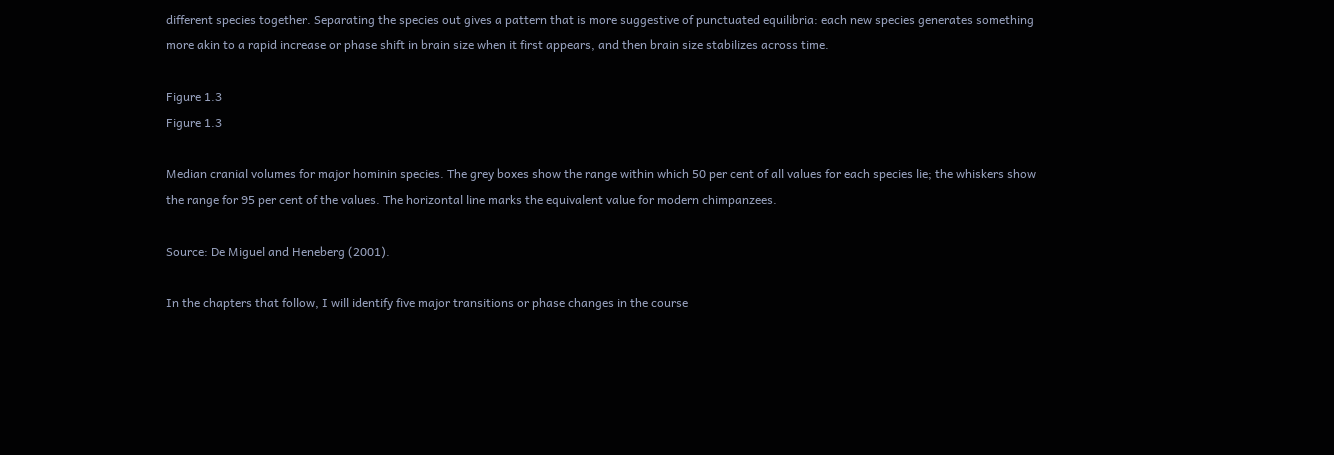different species together. Separating the species out gives a pattern that is more suggestive of punctuated equilibria: each new species generates something more akin to a rapid increase or phase shift in brain size when it first appears, and then brain size stabilizes across time.

Figure 1.3
Figure 1.3

Median cranial volumes for major hominin species. The grey boxes show the range within which 50 per cent of all values for each species lie; the whiskers show the range for 95 per cent of the values. The horizontal line marks the equivalent value for modern chimpanzees.

Source: De Miguel and Heneberg (2001).

In the chapters that follow, I will identify five major transitions or phase changes in the course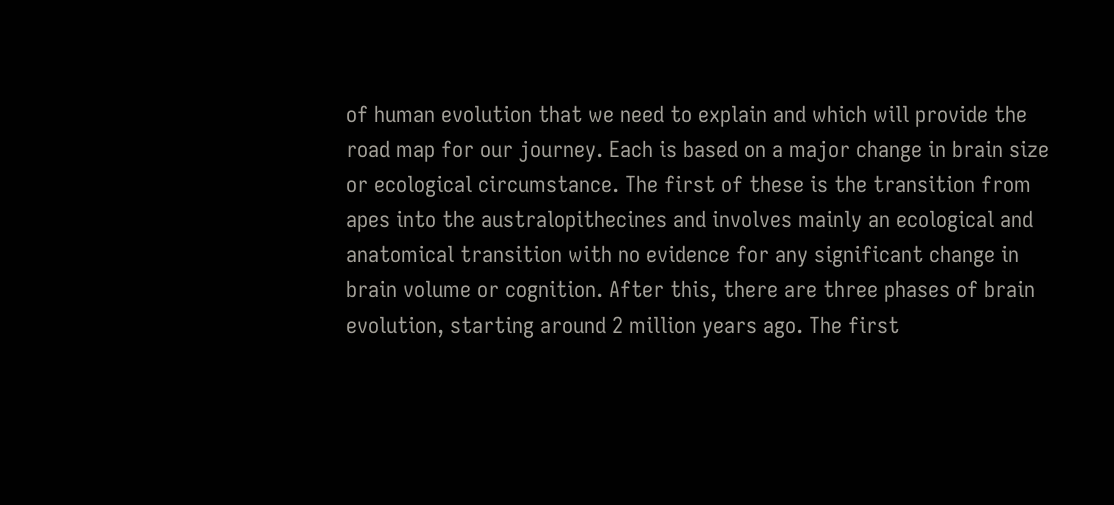of human evolution that we need to explain and which will provide the road map for our journey. Each is based on a major change in brain size or ecological circumstance. The first of these is the transition from apes into the australopithecines and involves mainly an ecological and anatomical transition with no evidence for any significant change in brain volume or cognition. After this, there are three phases of brain evolution, starting around 2 million years ago. The first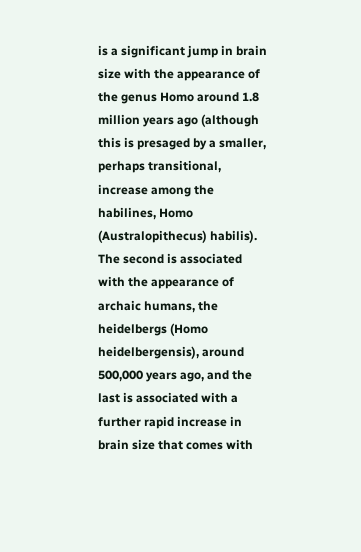is a significant jump in brain size with the appearance of the genus Homo around 1.8 million years ago (although this is presaged by a smaller, perhaps transitional, increase among the habilines, Homo (Australopithecus) habilis). The second is associated with the appearance of archaic humans, the heidelbergs (Homo heidelbergensis), around 500,000 years ago, and the last is associated with a further rapid increase in brain size that comes with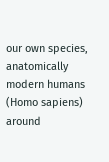our own species, anatomically modern humans (Homo sapiens) around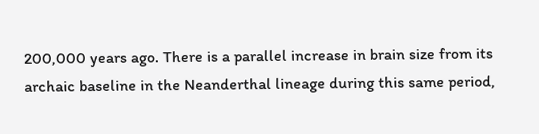200,000 years ago. There is a parallel increase in brain size from its archaic baseline in the Neanderthal lineage during this same period,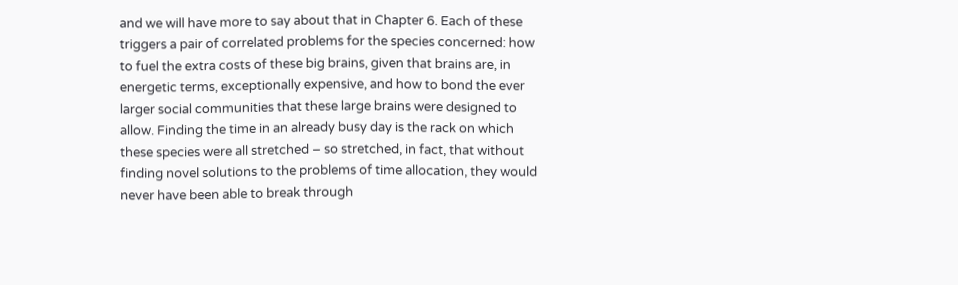and we will have more to say about that in Chapter 6. Each of these triggers a pair of correlated problems for the species concerned: how to fuel the extra costs of these big brains, given that brains are, in energetic terms, exceptionally expensive, and how to bond the ever larger social communities that these large brains were designed to allow. Finding the time in an already busy day is the rack on which these species were all stretched – so stretched, in fact, that without finding novel solutions to the problems of time allocation, they would never have been able to break through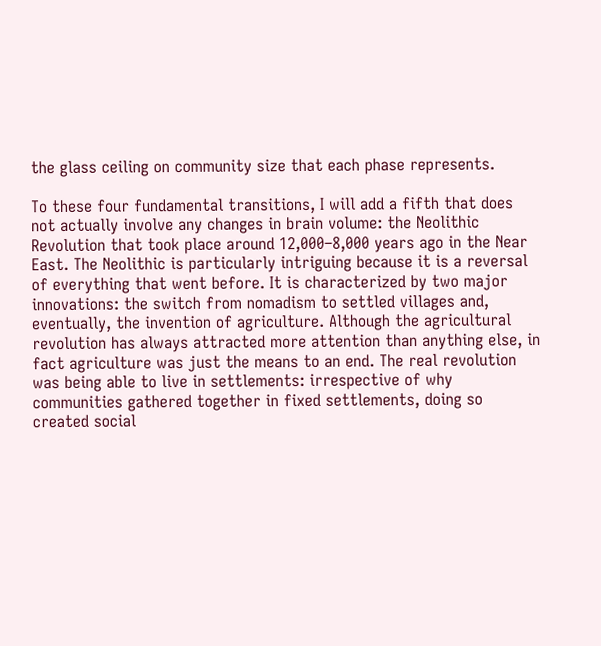the glass ceiling on community size that each phase represents.

To these four fundamental transitions, I will add a fifth that does not actually involve any changes in brain volume: the Neolithic Revolution that took place around 12,000–8,000 years ago in the Near East. The Neolithic is particularly intriguing because it is a reversal of everything that went before. It is characterized by two major innovations: the switch from nomadism to settled villages and, eventually, the invention of agriculture. Although the agricultural revolution has always attracted more attention than anything else, in fact agriculture was just the means to an end. The real revolution was being able to live in settlements: irrespective of why communities gathered together in fixed settlements, doing so created social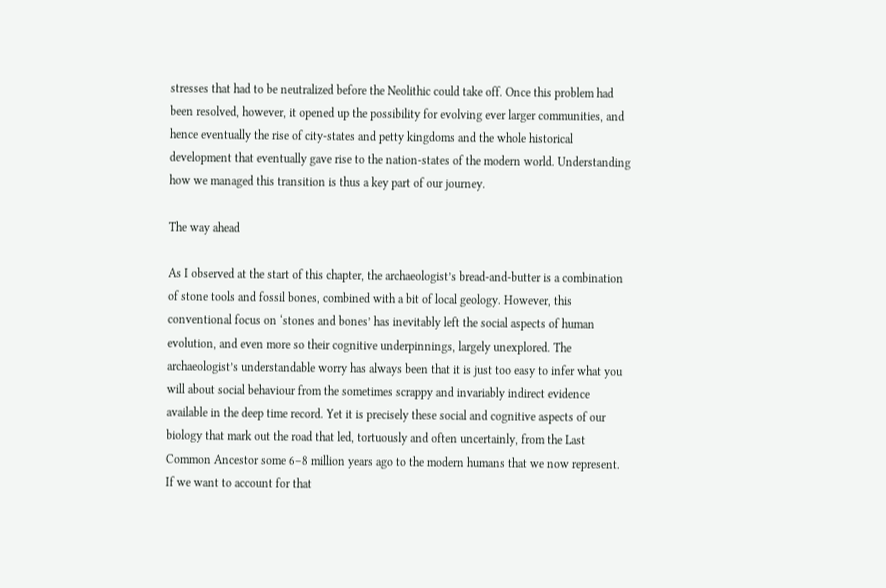stresses that had to be neutralized before the Neolithic could take off. Once this problem had been resolved, however, it opened up the possibility for evolving ever larger communities, and hence eventually the rise of city-states and petty kingdoms and the whole historical development that eventually gave rise to the nation-states of the modern world. Understanding how we managed this transition is thus a key part of our journey.

The way ahead

As I observed at the start of this chapter, the archaeologist’s bread-and-butter is a combination of stone tools and fossil bones, combined with a bit of local geology. However, this conventional focus on ‘stones and bones’ has inevitably left the social aspects of human evolution, and even more so their cognitive underpinnings, largely unexplored. The archaeologist’s understandable worry has always been that it is just too easy to infer what you will about social behaviour from the sometimes scrappy and invariably indirect evidence available in the deep time record. Yet it is precisely these social and cognitive aspects of our biology that mark out the road that led, tortuously and often uncertainly, from the Last Common Ancestor some 6–8 million years ago to the modern humans that we now represent. If we want to account for that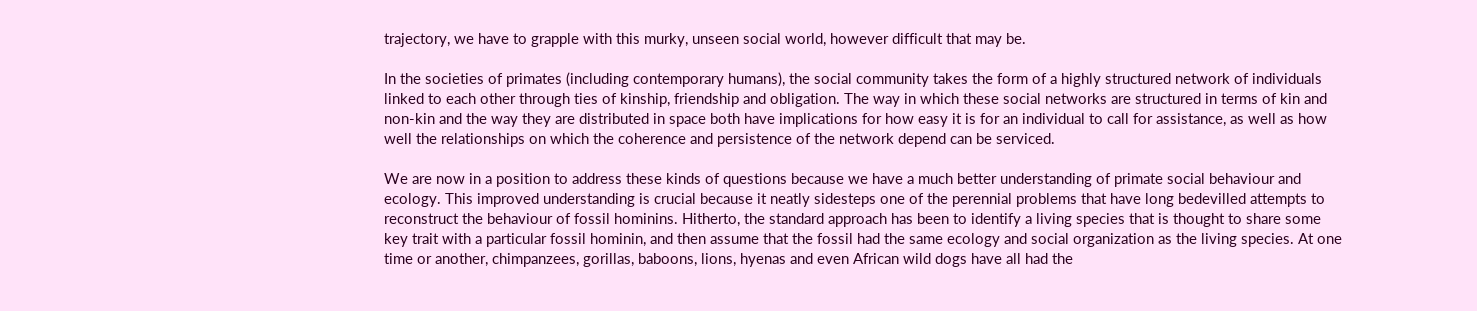trajectory, we have to grapple with this murky, unseen social world, however difficult that may be.

In the societies of primates (including contemporary humans), the social community takes the form of a highly structured network of individuals linked to each other through ties of kinship, friendship and obligation. The way in which these social networks are structured in terms of kin and non-kin and the way they are distributed in space both have implications for how easy it is for an individual to call for assistance, as well as how well the relationships on which the coherence and persistence of the network depend can be serviced.

We are now in a position to address these kinds of questions because we have a much better understanding of primate social behaviour and ecology. This improved understanding is crucial because it neatly sidesteps one of the perennial problems that have long bedevilled attempts to reconstruct the behaviour of fossil hominins. Hitherto, the standard approach has been to identify a living species that is thought to share some key trait with a particular fossil hominin, and then assume that the fossil had the same ecology and social organization as the living species. At one time or another, chimpanzees, gorillas, baboons, lions, hyenas and even African wild dogs have all had the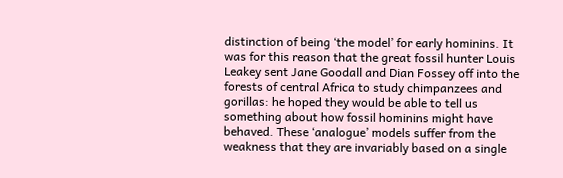distinction of being ‘the model’ for early hominins. It was for this reason that the great fossil hunter Louis Leakey sent Jane Goodall and Dian Fossey off into the forests of central Africa to study chimpanzees and gorillas: he hoped they would be able to tell us something about how fossil hominins might have behaved. These ‘analogue’ models suffer from the weakness that they are invariably based on a single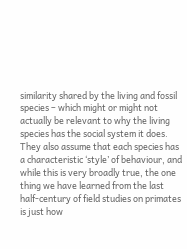similarity shared by the living and fossil species – which might or might not actually be relevant to why the living species has the social system it does. They also assume that each species has a characteristic ‘style’ of behaviour, and while this is very broadly true, the one thing we have learned from the last half-century of field studies on primates is just how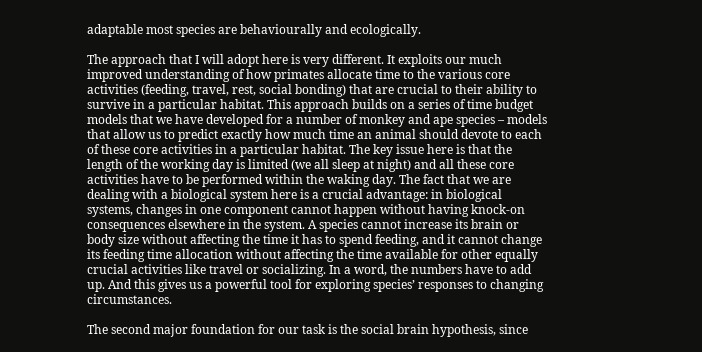adaptable most species are behaviourally and ecologically.

The approach that I will adopt here is very different. It exploits our much improved understanding of how primates allocate time to the various core activities (feeding, travel, rest, social bonding) that are crucial to their ability to survive in a particular habitat. This approach builds on a series of time budget models that we have developed for a number of monkey and ape species – models that allow us to predict exactly how much time an animal should devote to each of these core activities in a particular habitat. The key issue here is that the length of the working day is limited (we all sleep at night) and all these core activities have to be performed within the waking day. The fact that we are dealing with a biological system here is a crucial advantage: in biological systems, changes in one component cannot happen without having knock-on consequences elsewhere in the system. A species cannot increase its brain or body size without affecting the time it has to spend feeding, and it cannot change its feeding time allocation without affecting the time available for other equally crucial activities like travel or socializing. In a word, the numbers have to add up. And this gives us a powerful tool for exploring species’ responses to changing circumstances.

The second major foundation for our task is the social brain hypothesis, since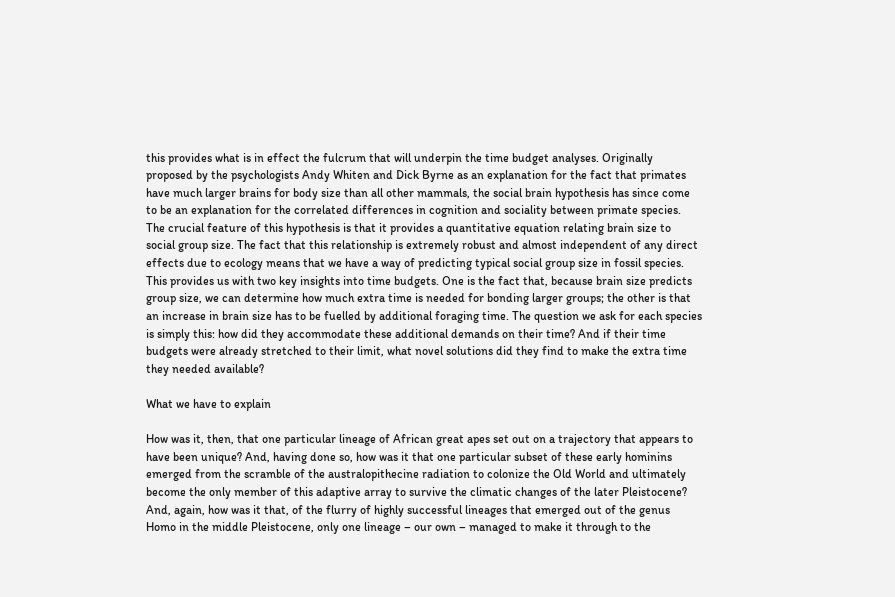this provides what is in effect the fulcrum that will underpin the time budget analyses. Originally proposed by the psychologists Andy Whiten and Dick Byrne as an explanation for the fact that primates have much larger brains for body size than all other mammals, the social brain hypothesis has since come to be an explanation for the correlated differences in cognition and sociality between primate species. The crucial feature of this hypothesis is that it provides a quantitative equation relating brain size to social group size. The fact that this relationship is extremely robust and almost independent of any direct effects due to ecology means that we have a way of predicting typical social group size in fossil species. This provides us with two key insights into time budgets. One is the fact that, because brain size predicts group size, we can determine how much extra time is needed for bonding larger groups; the other is that an increase in brain size has to be fuelled by additional foraging time. The question we ask for each species is simply this: how did they accommodate these additional demands on their time? And if their time budgets were already stretched to their limit, what novel solutions did they find to make the extra time they needed available?

What we have to explain

How was it, then, that one particular lineage of African great apes set out on a trajectory that appears to have been unique? And, having done so, how was it that one particular subset of these early hominins emerged from the scramble of the australopithecine radiation to colonize the Old World and ultimately become the only member of this adaptive array to survive the climatic changes of the later Pleistocene? And, again, how was it that, of the flurry of highly successful lineages that emerged out of the genus Homo in the middle Pleistocene, only one lineage – our own – managed to make it through to the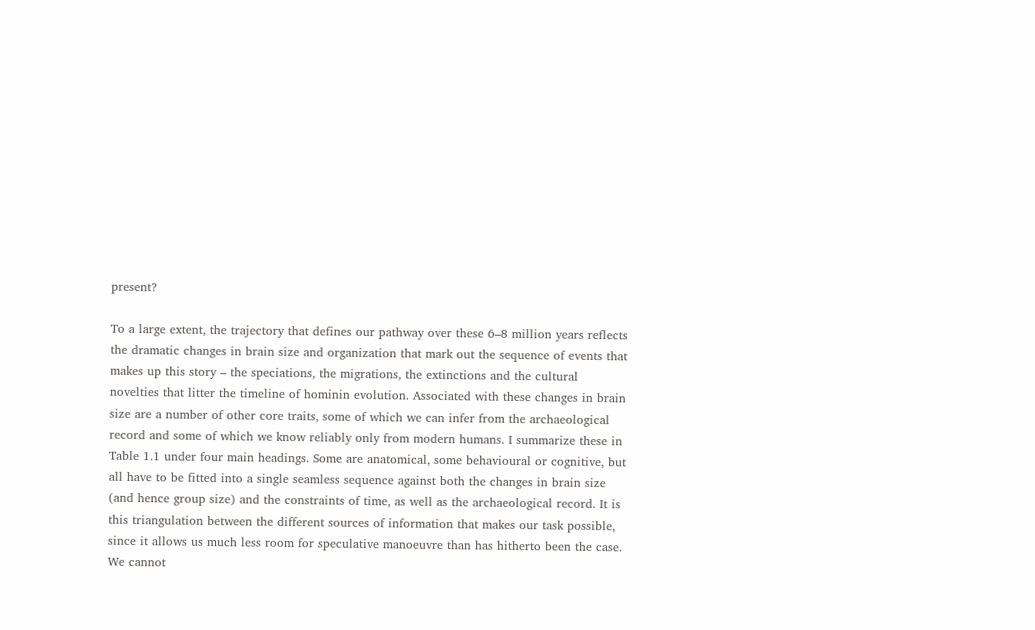present?

To a large extent, the trajectory that defines our pathway over these 6–8 million years reflects the dramatic changes in brain size and organization that mark out the sequence of events that makes up this story – the speciations, the migrations, the extinctions and the cultural novelties that litter the timeline of hominin evolution. Associated with these changes in brain size are a number of other core traits, some of which we can infer from the archaeological record and some of which we know reliably only from modern humans. I summarize these in Table 1.1 under four main headings. Some are anatomical, some behavioural or cognitive, but all have to be fitted into a single seamless sequence against both the changes in brain size (and hence group size) and the constraints of time, as well as the archaeological record. It is this triangulation between the different sources of information that makes our task possible, since it allows us much less room for speculative manoeuvre than has hitherto been the case. We cannot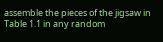assemble the pieces of the jigsaw in Table 1.1 in any random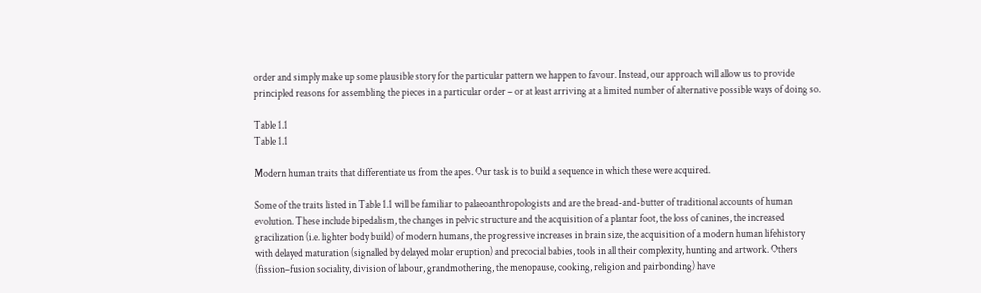order and simply make up some plausible story for the particular pattern we happen to favour. Instead, our approach will allow us to provide principled reasons for assembling the pieces in a particular order – or at least arriving at a limited number of alternative possible ways of doing so.

Table 1.1
Table 1.1

Modern human traits that differentiate us from the apes. Our task is to build a sequence in which these were acquired.

Some of the traits listed in Table 1.1 will be familiar to palaeoanthropologists and are the bread-and-butter of traditional accounts of human evolution. These include bipedalism, the changes in pelvic structure and the acquisition of a plantar foot, the loss of canines, the increased gracilization (i.e. lighter body build) of modern humans, the progressive increases in brain size, the acquisition of a modern human lifehistory with delayed maturation (signalled by delayed molar eruption) and precocial babies, tools in all their complexity, hunting and artwork. Others (fission–fusion sociality, division of labour, grandmothering, the menopause, cooking, religion and pairbonding) have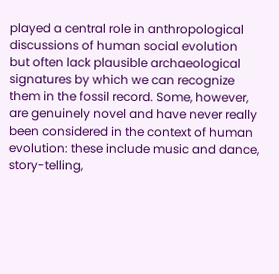played a central role in anthropological discussions of human social evolution but often lack plausible archaeological signatures by which we can recognize them in the fossil record. Some, however, are genuinely novel and have never really been considered in the context of human evolution: these include music and dance, story-telling,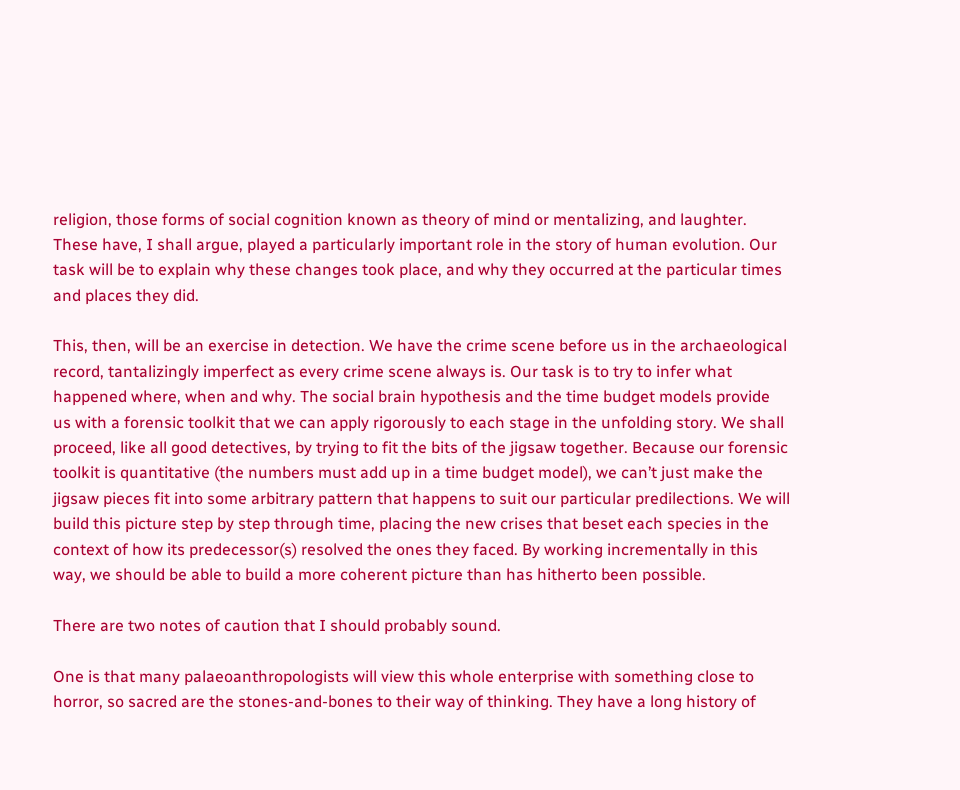religion, those forms of social cognition known as theory of mind or mentalizing, and laughter. These have, I shall argue, played a particularly important role in the story of human evolution. Our task will be to explain why these changes took place, and why they occurred at the particular times and places they did.

This, then, will be an exercise in detection. We have the crime scene before us in the archaeological record, tantalizingly imperfect as every crime scene always is. Our task is to try to infer what happened where, when and why. The social brain hypothesis and the time budget models provide us with a forensic toolkit that we can apply rigorously to each stage in the unfolding story. We shall proceed, like all good detectives, by trying to fit the bits of the jigsaw together. Because our forensic toolkit is quantitative (the numbers must add up in a time budget model), we can’t just make the jigsaw pieces fit into some arbitrary pattern that happens to suit our particular predilections. We will build this picture step by step through time, placing the new crises that beset each species in the context of how its predecessor(s) resolved the ones they faced. By working incrementally in this way, we should be able to build a more coherent picture than has hitherto been possible.

There are two notes of caution that I should probably sound.

One is that many palaeoanthropologists will view this whole enterprise with something close to horror, so sacred are the stones-and-bones to their way of thinking. They have a long history of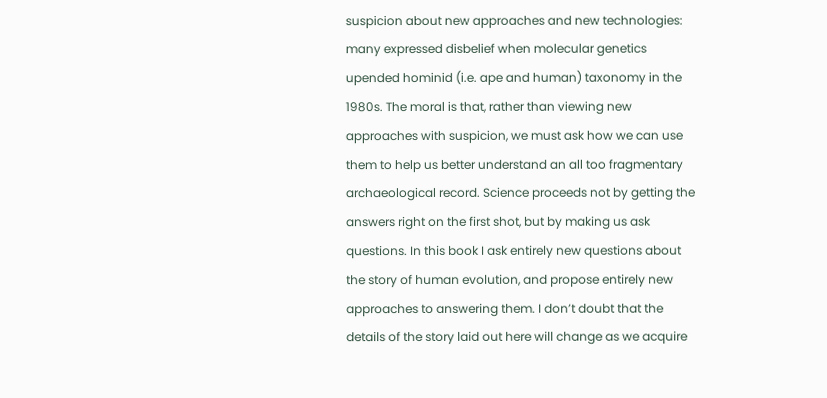suspicion about new approaches and new technologies: many expressed disbelief when molecular genetics upended hominid (i.e. ape and human) taxonomy in the 1980s. The moral is that, rather than viewing new approaches with suspicion, we must ask how we can use them to help us better understand an all too fragmentary archaeological record. Science proceeds not by getting the answers right on the first shot, but by making us ask questions. In this book I ask entirely new questions about the story of human evolution, and propose entirely new approaches to answering them. I don’t doubt that the details of the story laid out here will change as we acquire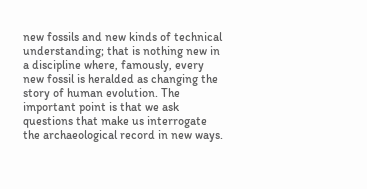new fossils and new kinds of technical understanding; that is nothing new in a discipline where, famously, every new fossil is heralded as changing the story of human evolution. The important point is that we ask questions that make us interrogate the archaeological record in new ways.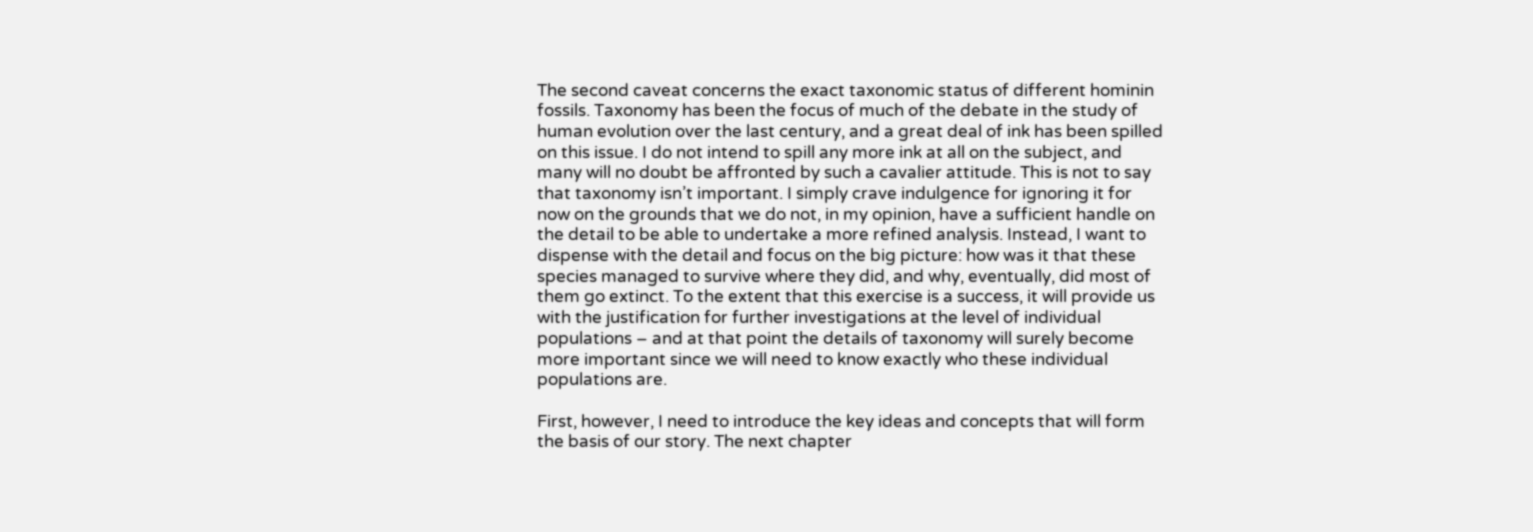The second caveat concerns the exact taxonomic status of different hominin fossils. Taxonomy has been the focus of much of the debate in the study of human evolution over the last century, and a great deal of ink has been spilled on this issue. I do not intend to spill any more ink at all on the subject, and many will no doubt be affronted by such a cavalier attitude. This is not to say that taxonomy isn’t important. I simply crave indulgence for ignoring it for now on the grounds that we do not, in my opinion, have a sufficient handle on the detail to be able to undertake a more refined analysis. Instead, I want to dispense with the detail and focus on the big picture: how was it that these species managed to survive where they did, and why, eventually, did most of them go extinct. To the extent that this exercise is a success, it will provide us with the justification for further investigations at the level of individual populations – and at that point the details of taxonomy will surely become more important since we will need to know exactly who these individual populations are.

First, however, I need to introduce the key ideas and concepts that will form the basis of our story. The next chapter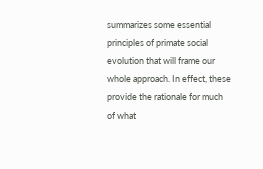summarizes some essential principles of primate social evolution that will frame our whole approach. In effect, these provide the rationale for much of what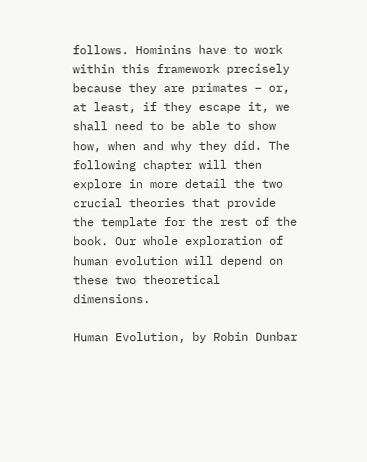follows. Hominins have to work within this framework precisely because they are primates – or, at least, if they escape it, we shall need to be able to show how, when and why they did. The following chapter will then explore in more detail the two crucial theories that provide the template for the rest of the book. Our whole exploration of human evolution will depend on these two theoretical dimensions.

Human Evolution, by Robin Dunbar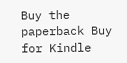Buy the paperback Buy for Kindle